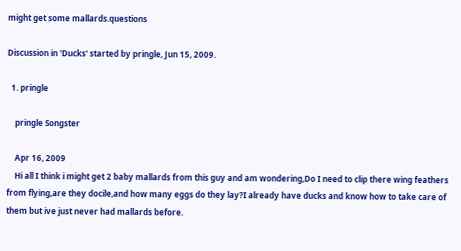might get some mallards.questions

Discussion in 'Ducks' started by pringle, Jun 15, 2009.

  1. pringle

    pringle Songster

    Apr 16, 2009
    Hi all I think i might get 2 baby mallards from this guy and am wondering,Do I need to clip there wing feathers from flying,are they docile,and how many eggs do they lay?I already have ducks and know how to take care of them but ive just never had mallards before.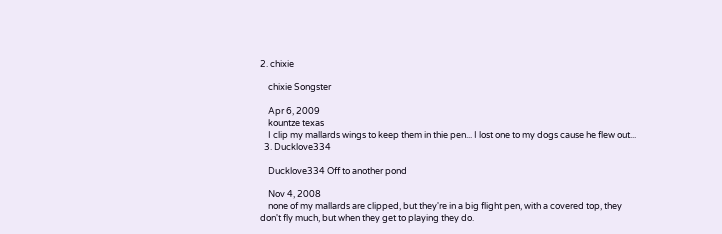2. chixie

    chixie Songster

    Apr 6, 2009
    kountze texas
    I clip my mallards wings to keep them in thie pen... I lost one to my dogs cause he flew out...
  3. Ducklove334

    Ducklove334 Off to another pond

    Nov 4, 2008
    none of my mallards are clipped, but they're in a big flight pen, with a covered top, they don't fly much, but when they get to playing they do.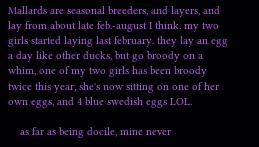Mallards are seasonal breeders, and layers, and lay from about late feb.-august I think. my two girls started laying last february. they lay an egg a day like other ducks, but go broody on a whim, one of my two girls has been broody twice this year, she's now sitting on one of her own eggs, and 4 blue swedish eggs LOL.

    as far as being docile, mine never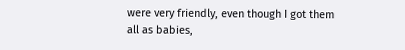were very friendly, even though I got them all as babies,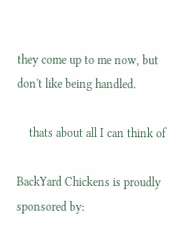they come up to me now, but don't like being handled.

    thats about all I can think of

BackYard Chickens is proudly sponsored by: